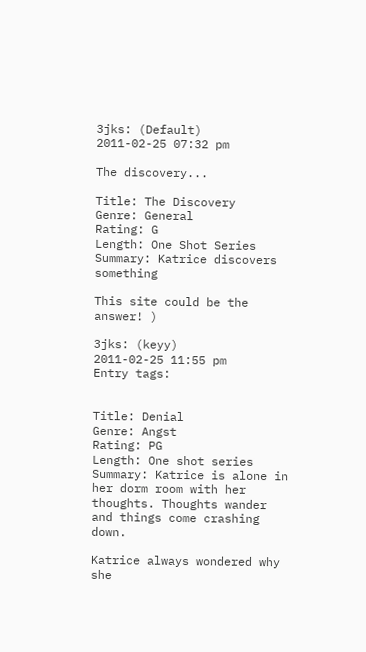3jks: (Default)
2011-02-25 07:32 pm

The discovery...

Title: The Discovery
Genre: General
Rating: G
Length: One Shot Series
Summary: Katrice discovers something

This site could be the answer! )

3jks: (keyy)
2011-02-25 11:55 pm
Entry tags:


Title: Denial
Genre: Angst
Rating: PG
Length: One shot series
Summary: Katrice is alone in her dorm room with her thoughts. Thoughts wander and things come crashing down.

Katrice always wondered why she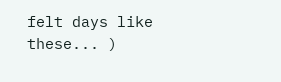felt days like these... )